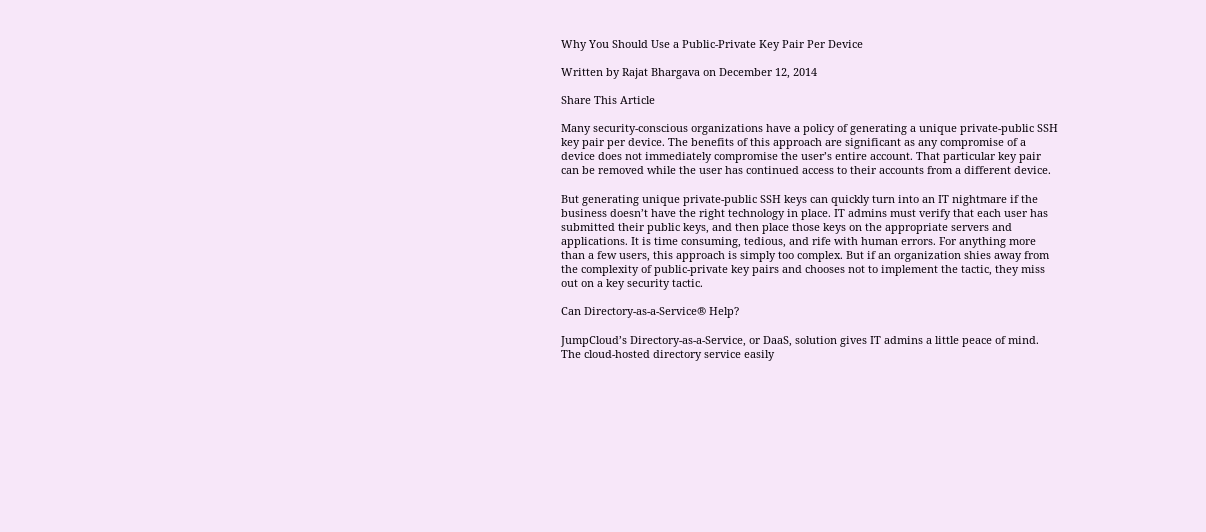Why You Should Use a Public-Private Key Pair Per Device

Written by Rajat Bhargava on December 12, 2014

Share This Article

Many security-conscious organizations have a policy of generating a unique private-public SSH key pair per device. The benefits of this approach are significant as any compromise of a device does not immediately compromise the user’s entire account. That particular key pair can be removed while the user has continued access to their accounts from a different device.

But generating unique private-public SSH keys can quickly turn into an IT nightmare if the business doesn’t have the right technology in place. IT admins must verify that each user has submitted their public keys, and then place those keys on the appropriate servers and applications. It is time consuming, tedious, and rife with human errors. For anything more than a few users, this approach is simply too complex. But if an organization shies away from the complexity of public-private key pairs and chooses not to implement the tactic, they miss out on a key security tactic.

Can Directory-as-a-Service® Help?

JumpCloud’s Directory-as-a-Service, or DaaS, solution gives IT admins a little peace of mind. The cloud-hosted directory service easily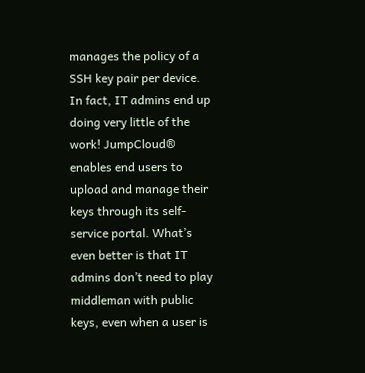manages the policy of a SSH key pair per device. In fact, IT admins end up doing very little of the work! JumpCloud® enables end users to upload and manage their keys through its self-service portal. What’s even better is that IT admins don’t need to play middleman with public keys, even when a user is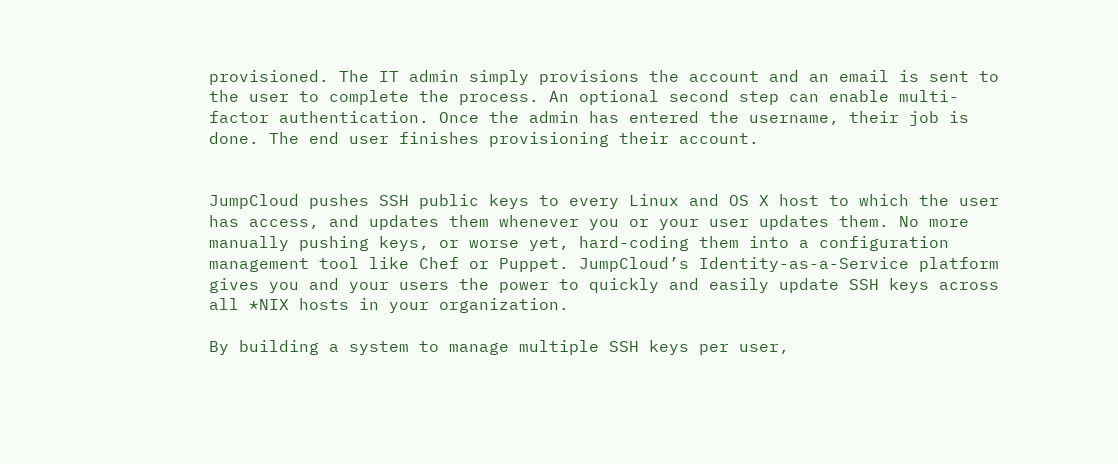provisioned. The IT admin simply provisions the account and an email is sent to the user to complete the process. An optional second step can enable multi-factor authentication. Once the admin has entered the username, their job is done. The end user finishes provisioning their account.


JumpCloud pushes SSH public keys to every Linux and OS X host to which the user has access, and updates them whenever you or your user updates them. No more manually pushing keys, or worse yet, hard-coding them into a configuration management tool like Chef or Puppet. JumpCloud’s Identity-as-a-Service platform gives you and your users the power to quickly and easily update SSH keys across all *NIX hosts in your organization.

By building a system to manage multiple SSH keys per user,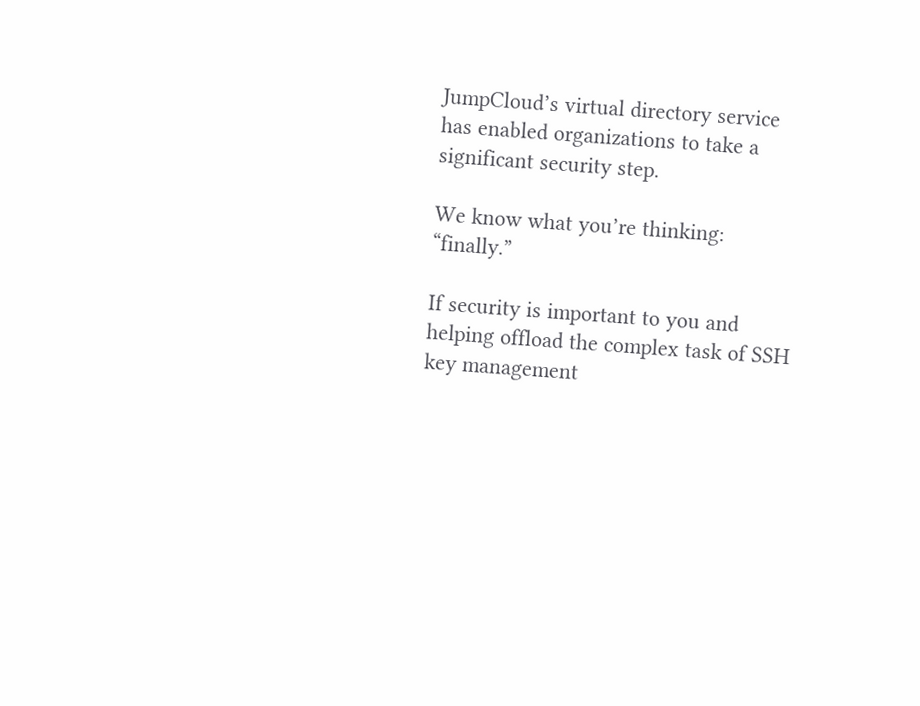JumpCloud’s virtual directory service has enabled organizations to take a significant security step.

We know what you’re thinking: “finally.”

If security is important to you and helping offload the complex task of SSH key management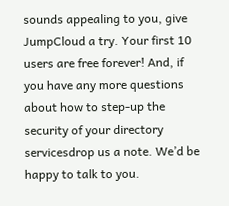sounds appealing to you, give JumpCloud a try. Your first 10 users are free forever! And, if you have any more questions about how to step-up the security of your directory servicesdrop us a note. We’d be happy to talk to you.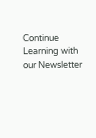Continue Learning with our Newsletter